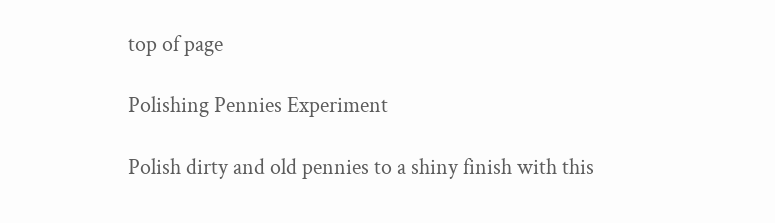top of page

Polishing Pennies Experiment

Polish dirty and old pennies to a shiny finish with this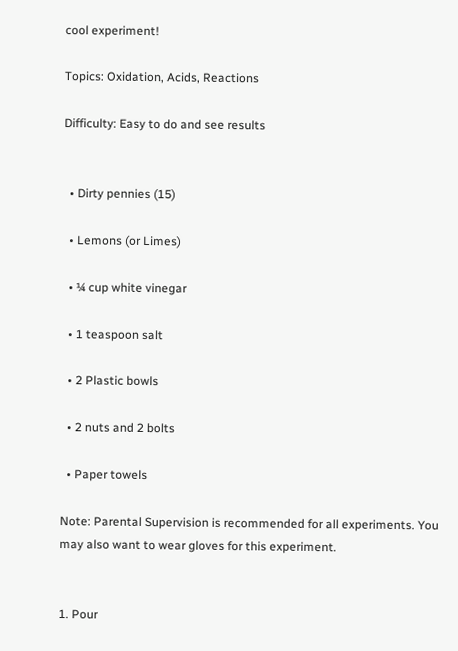cool experiment!

Topics: Oxidation, Acids, Reactions

Difficulty: Easy to do and see results


  • Dirty pennies (15)

  • Lemons (or Limes)

  • ¼ cup white vinegar

  • 1 teaspoon salt

  • 2 Plastic bowls

  • 2 nuts and 2 bolts

  • Paper towels

Note: Parental Supervision is recommended for all experiments. You may also want to wear gloves for this experiment.


1. Pour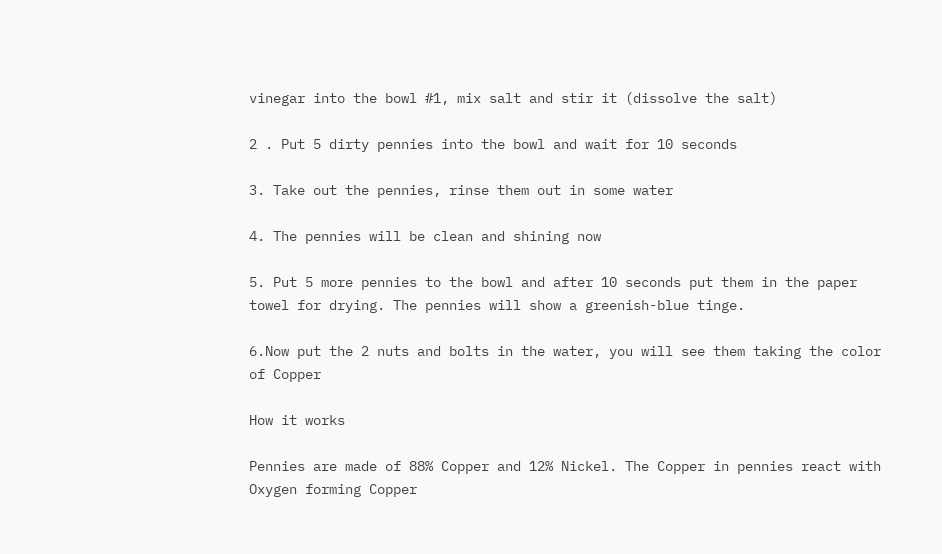vinegar into the bowl #1, mix salt and stir it (dissolve the salt)

2 . Put 5 dirty pennies into the bowl and wait for 10 seconds

3. Take out the pennies, rinse them out in some water

4. The pennies will be clean and shining now

5. Put 5 more pennies to the bowl and after 10 seconds put them in the paper towel for drying. The pennies will show a greenish-blue tinge.

6.Now put the 2 nuts and bolts in the water, you will see them taking the color of Copper

How it works

Pennies are made of 88% Copper and 12% Nickel. The Copper in pennies react with Oxygen forming Copper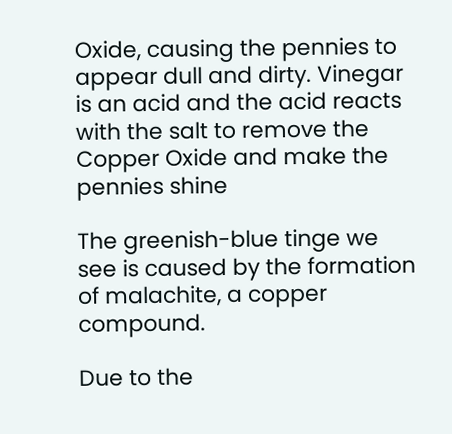Oxide, causing the pennies to appear dull and dirty. Vinegar is an acid and the acid reacts with the salt to remove the Copper Oxide and make the pennies shine

The greenish-blue tinge we see is caused by the formation of malachite, a copper compound.

Due to the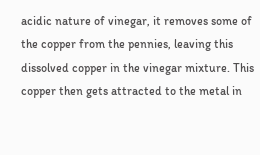acidic nature of vinegar, it removes some of the copper from the pennies, leaving this dissolved copper in the vinegar mixture. This copper then gets attracted to the metal in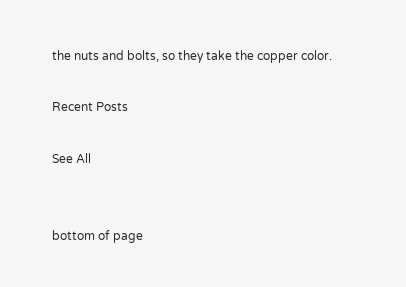the nuts and bolts, so they take the copper color.

Recent Posts

See All


bottom of page